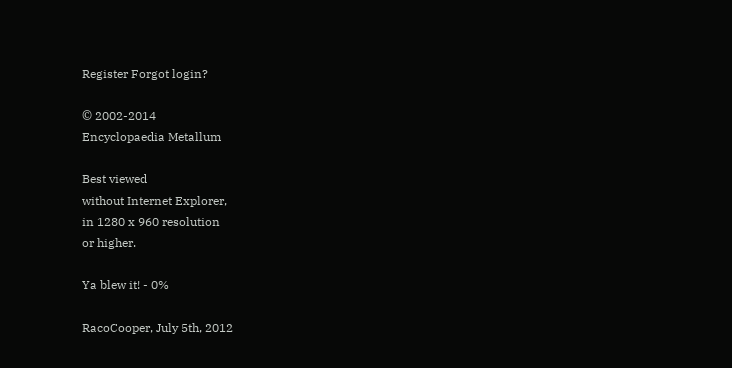Register Forgot login?

© 2002-2014
Encyclopaedia Metallum

Best viewed
without Internet Explorer,
in 1280 x 960 resolution
or higher.

Ya blew it! - 0%

RacoCooper, July 5th, 2012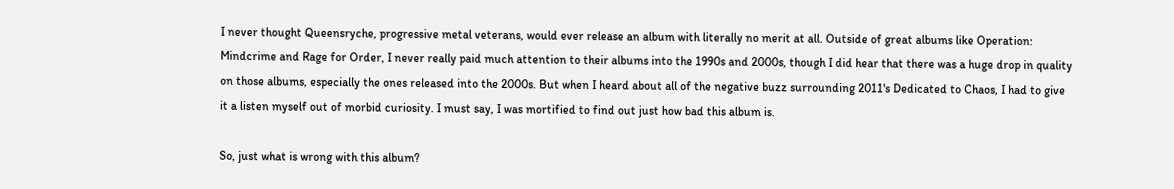I never thought Queensryche, progressive metal veterans, would ever release an album with literally no merit at all. Outside of great albums like Operation: Mindcrime and Rage for Order, I never really paid much attention to their albums into the 1990s and 2000s, though I did hear that there was a huge drop in quality on those albums, especially the ones released into the 2000s. But when I heard about all of the negative buzz surrounding 2011's Dedicated to Chaos, I had to give it a listen myself out of morbid curiosity. I must say, I was mortified to find out just how bad this album is.

So, just what is wrong with this album?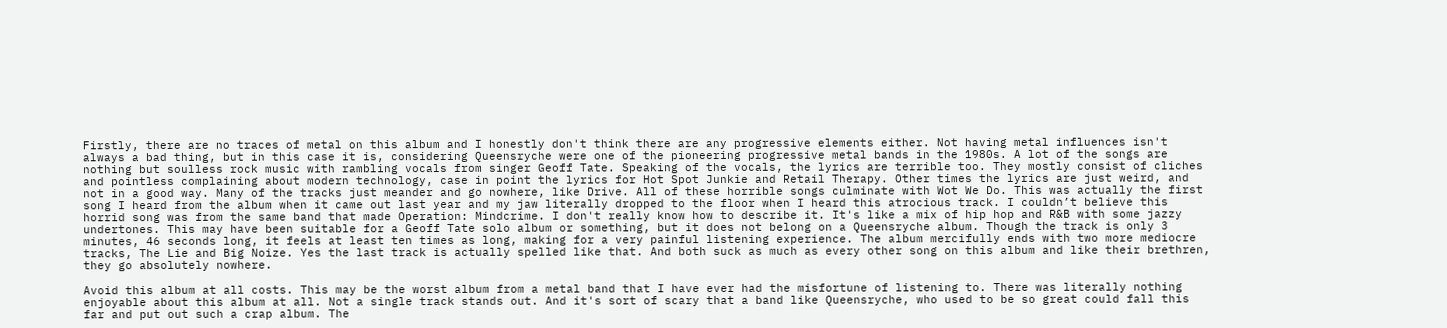Firstly, there are no traces of metal on this album and I honestly don't think there are any progressive elements either. Not having metal influences isn't always a bad thing, but in this case it is, considering Queensryche were one of the pioneering progressive metal bands in the 1980s. A lot of the songs are nothing but soulless rock music with rambling vocals from singer Geoff Tate. Speaking of the vocals, the lyrics are terrible too. They mostly consist of cliches and pointless complaining about modern technology, case in point the lyrics for Hot Spot Junkie and Retail Therapy. Other times the lyrics are just weird, and not in a good way. Many of the tracks just meander and go nowhere, like Drive. All of these horrible songs culminate with Wot We Do. This was actually the first song I heard from the album when it came out last year and my jaw literally dropped to the floor when I heard this atrocious track. I couldn’t believe this horrid song was from the same band that made Operation: Mindcrime. I don't really know how to describe it. It's like a mix of hip hop and R&B with some jazzy undertones. This may have been suitable for a Geoff Tate solo album or something, but it does not belong on a Queensryche album. Though the track is only 3 minutes, 46 seconds long, it feels at least ten times as long, making for a very painful listening experience. The album mercifully ends with two more mediocre tracks, The Lie and Big Noize. Yes the last track is actually spelled like that. And both suck as much as every other song on this album and like their brethren, they go absolutely nowhere.

Avoid this album at all costs. This may be the worst album from a metal band that I have ever had the misfortune of listening to. There was literally nothing enjoyable about this album at all. Not a single track stands out. And it's sort of scary that a band like Queensryche, who used to be so great could fall this far and put out such a crap album. The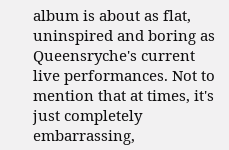album is about as flat, uninspired and boring as Queensryche's current live performances. Not to mention that at times, it's just completely embarrassing,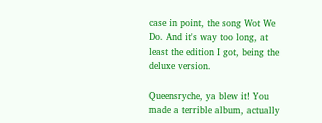case in point, the song Wot We Do. And it's way too long, at least the edition I got, being the deluxe version.

Queensryche, ya blew it! You made a terrible album, actually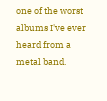one of the worst albums I've ever heard from a metal band.